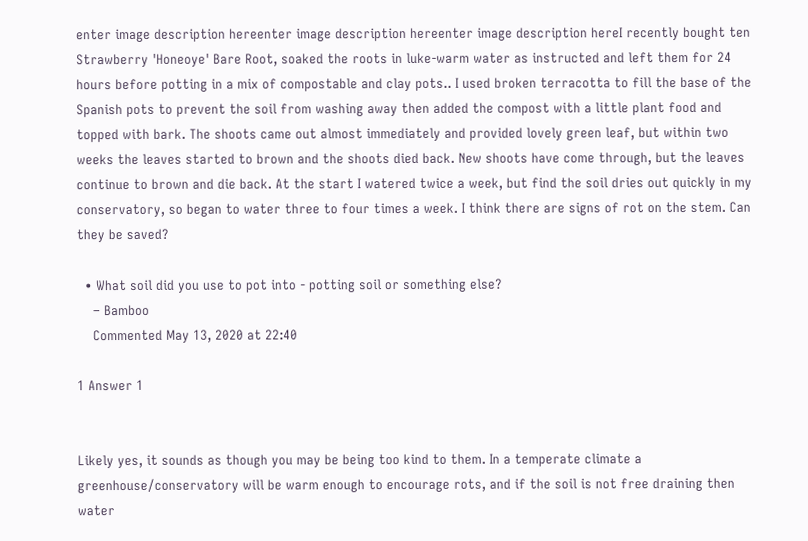enter image description hereenter image description hereenter image description hereI recently bought ten Strawberry 'Honeoye' Bare Root, soaked the roots in luke-warm water as instructed and left them for 24 hours before potting in a mix of compostable and clay pots.. I used broken terracotta to fill the base of the Spanish pots to prevent the soil from washing away then added the compost with a little plant food and topped with bark. The shoots came out almost immediately and provided lovely green leaf, but within two weeks the leaves started to brown and the shoots died back. New shoots have come through, but the leaves continue to brown and die back. At the start I watered twice a week, but find the soil dries out quickly in my conservatory, so began to water three to four times a week. I think there are signs of rot on the stem. Can they be saved?

  • What soil did you use to pot into - potting soil or something else?
    – Bamboo
    Commented May 13, 2020 at 22:40

1 Answer 1


Likely yes, it sounds as though you may be being too kind to them. In a temperate climate a greenhouse/conservatory will be warm enough to encourage rots, and if the soil is not free draining then water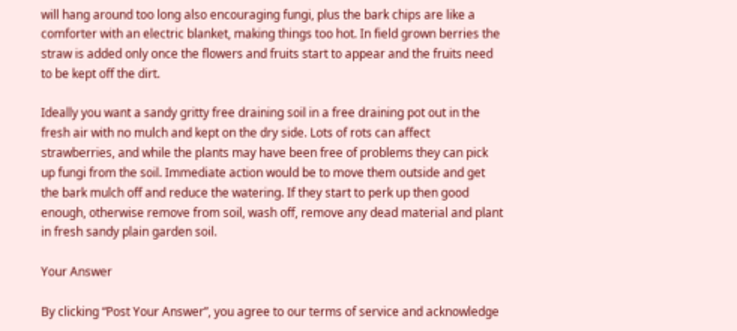will hang around too long also encouraging fungi, plus the bark chips are like a comforter with an electric blanket, making things too hot. In field grown berries the straw is added only once the flowers and fruits start to appear and the fruits need to be kept off the dirt.

Ideally you want a sandy gritty free draining soil in a free draining pot out in the fresh air with no mulch and kept on the dry side. Lots of rots can affect strawberries, and while the plants may have been free of problems they can pick up fungi from the soil. Immediate action would be to move them outside and get the bark mulch off and reduce the watering. If they start to perk up then good enough, otherwise remove from soil, wash off, remove any dead material and plant in fresh sandy plain garden soil.

Your Answer

By clicking “Post Your Answer”, you agree to our terms of service and acknowledge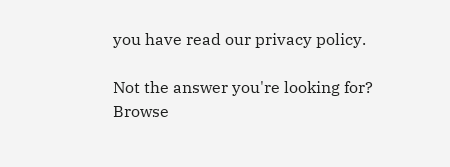you have read our privacy policy.

Not the answer you're looking for? Browse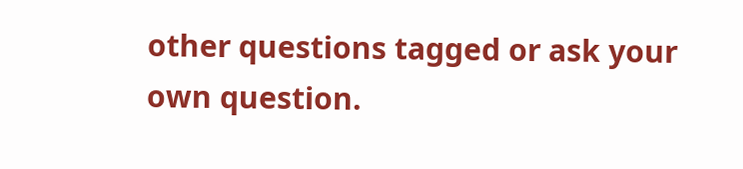other questions tagged or ask your own question.